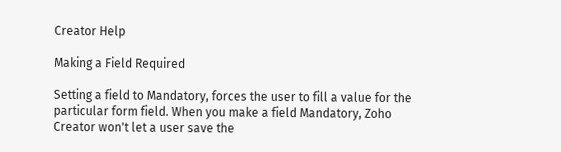Creator Help

Making a Field Required

Setting a field to Mandatory, forces the user to fill a value for the particular form field. When you make a field Mandatory, Zoho Creator won't let a user save the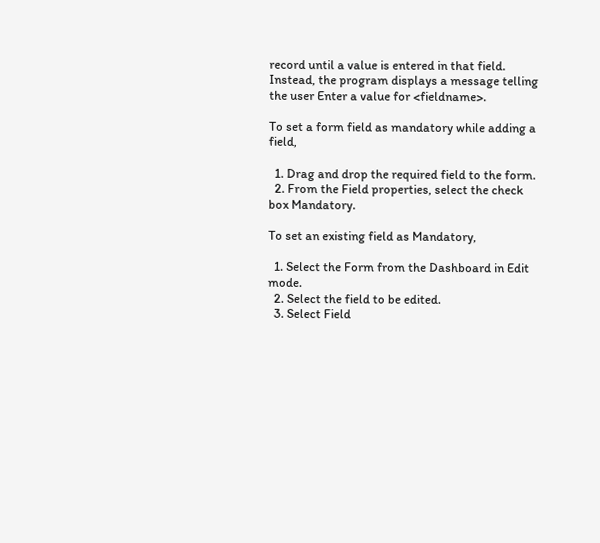record until a value is entered in that field. Instead, the program displays a message telling the user Enter a value for <fieldname>.

To set a form field as mandatory while adding a field,

  1. Drag and drop the required field to the form.
  2. From the Field properties, select the check box Mandatory.

To set an existing field as Mandatory,

  1. Select the Form from the Dashboard in Edit mode.
  2. Select the field to be edited.
  3. Select Field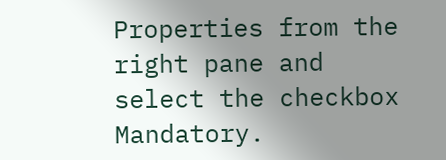Properties from the right pane and select the checkbox Mandatory.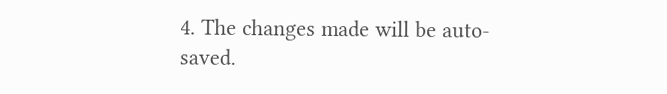4. The changes made will be auto-saved.